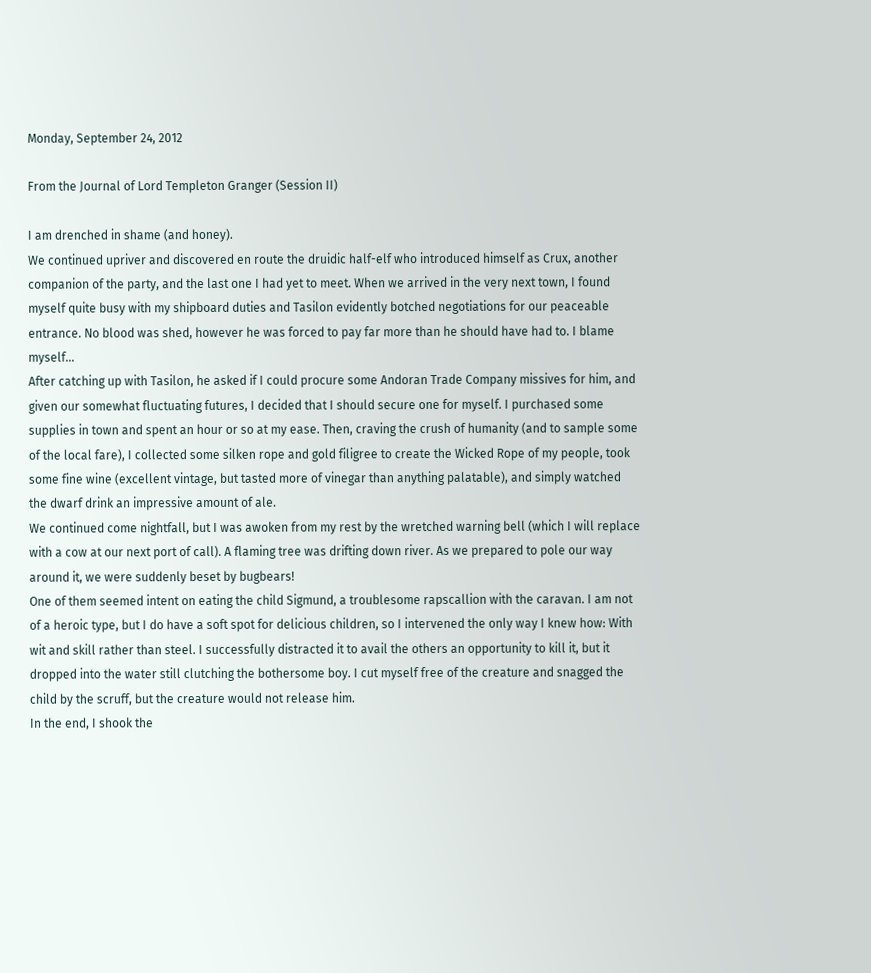Monday, September 24, 2012

From the Journal of Lord Templeton Granger (Session II)

I am drenched in shame (and honey).
We continued upriver and discovered en route the druidic half-elf who introduced himself as Crux, another companion of the party, and the last one I had yet to meet. When we arrived in the very next town, I found myself quite busy with my shipboard duties and Tasilon evidently botched negotiations for our peaceable entrance. No blood was shed, however he was forced to pay far more than he should have had to. I blame myself…
After catching up with Tasilon, he asked if I could procure some Andoran Trade Company missives for him, and given our somewhat fluctuating futures, I decided that I should secure one for myself. I purchased some supplies in town and spent an hour or so at my ease. Then, craving the crush of humanity (and to sample some of the local fare), I collected some silken rope and gold filigree to create the Wicked Rope of my people, took some fine wine (excellent vintage, but tasted more of vinegar than anything palatable), and simply watched the dwarf drink an impressive amount of ale.
We continued come nightfall, but I was awoken from my rest by the wretched warning bell (which I will replace with a cow at our next port of call). A flaming tree was drifting down river. As we prepared to pole our way around it, we were suddenly beset by bugbears!
One of them seemed intent on eating the child Sigmund, a troublesome rapscallion with the caravan. I am not of a heroic type, but I do have a soft spot for delicious children, so I intervened the only way I knew how: With wit and skill rather than steel. I successfully distracted it to avail the others an opportunity to kill it, but it dropped into the water still clutching the bothersome boy. I cut myself free of the creature and snagged the child by the scruff, but the creature would not release him.
In the end, I shook the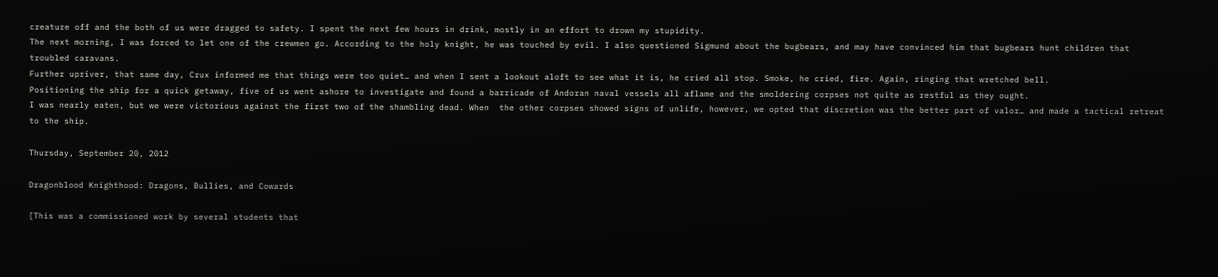creature off and the both of us were dragged to safety. I spent the next few hours in drink, mostly in an effort to drown my stupidity.
The next morning, I was forced to let one of the crewmen go. According to the holy knight, he was touched by evil. I also questioned Sigmund about the bugbears, and may have convinced him that bugbears hunt children that troubled caravans.
Further upriver, that same day, Crux informed me that things were too quiet… and when I sent a lookout aloft to see what it is, he cried all stop. Smoke, he cried, fire. Again, ringing that wretched bell.
Positioning the ship for a quick getaway, five of us went ashore to investigate and found a barricade of Andoran naval vessels all aflame and the smoldering corpses not quite as restful as they ought.
I was nearly eaten, but we were victorious against the first two of the shambling dead. When  the other corpses showed signs of unlife, however, we opted that discretion was the better part of valor… and made a tactical retreat to the ship.

Thursday, September 20, 2012

Dragonblood Knighthood: Dragons, Bullies, and Cowards

[This was a commissioned work by several students that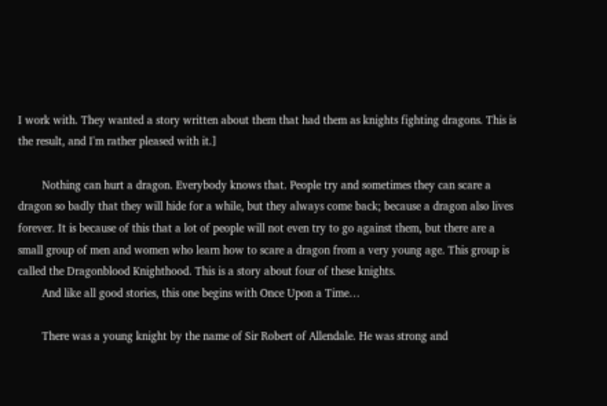I work with. They wanted a story written about them that had them as knights fighting dragons. This is the result, and I'm rather pleased with it.]

        Nothing can hurt a dragon. Everybody knows that. People try and sometimes they can scare a dragon so badly that they will hide for a while, but they always come back; because a dragon also lives forever. It is because of this that a lot of people will not even try to go against them, but there are a small group of men and women who learn how to scare a dragon from a very young age. This group is called the Dragonblood Knighthood. This is a story about four of these knights.
        And like all good stories, this one begins with Once Upon a Time…

        There was a young knight by the name of Sir Robert of Allendale. He was strong and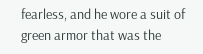fearless, and he wore a suit of green armor that was the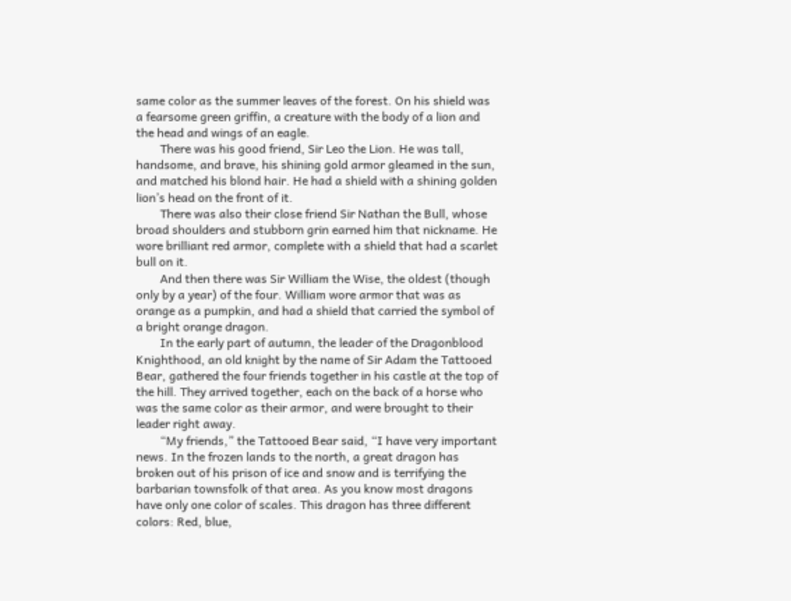same color as the summer leaves of the forest. On his shield was a fearsome green griffin, a creature with the body of a lion and the head and wings of an eagle.
        There was his good friend, Sir Leo the Lion. He was tall, handsome, and brave, his shining gold armor gleamed in the sun, and matched his blond hair. He had a shield with a shining golden lion’s head on the front of it.
        There was also their close friend Sir Nathan the Bull, whose broad shoulders and stubborn grin earned him that nickname. He wore brilliant red armor, complete with a shield that had a scarlet bull on it.
        And then there was Sir William the Wise, the oldest (though only by a year) of the four. William wore armor that was as orange as a pumpkin, and had a shield that carried the symbol of a bright orange dragon.
        In the early part of autumn, the leader of the Dragonblood Knighthood, an old knight by the name of Sir Adam the Tattooed Bear, gathered the four friends together in his castle at the top of the hill. They arrived together, each on the back of a horse who was the same color as their armor, and were brought to their leader right away.
        “My friends,” the Tattooed Bear said, “I have very important news. In the frozen lands to the north, a great dragon has broken out of his prison of ice and snow and is terrifying the barbarian townsfolk of that area. As you know most dragons have only one color of scales. This dragon has three different colors: Red, blue,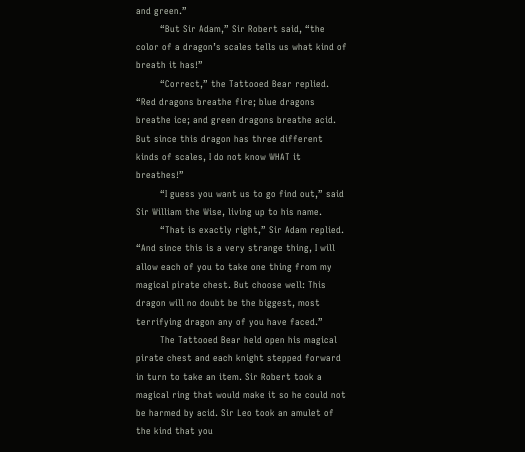and green.”
        “But Sir Adam,” Sir Robert said, “the color of a dragon’s scales tells us what kind of breath it has!”
        “Correct,” the Tattooed Bear replied. “Red dragons breathe fire; blue dragons breathe ice; and green dragons breathe acid. But since this dragon has three different kinds of scales, I do not know WHAT it breathes!”
        “I guess you want us to go find out,” said Sir William the Wise, living up to his name.
        “That is exactly right,” Sir Adam replied. “And since this is a very strange thing, I will allow each of you to take one thing from my magical pirate chest. But choose well: This dragon will no doubt be the biggest, most terrifying dragon any of you have faced.”
        The Tattooed Bear held open his magical pirate chest and each knight stepped forward in turn to take an item. Sir Robert took a magical ring that would make it so he could not be harmed by acid. Sir Leo took an amulet of the kind that you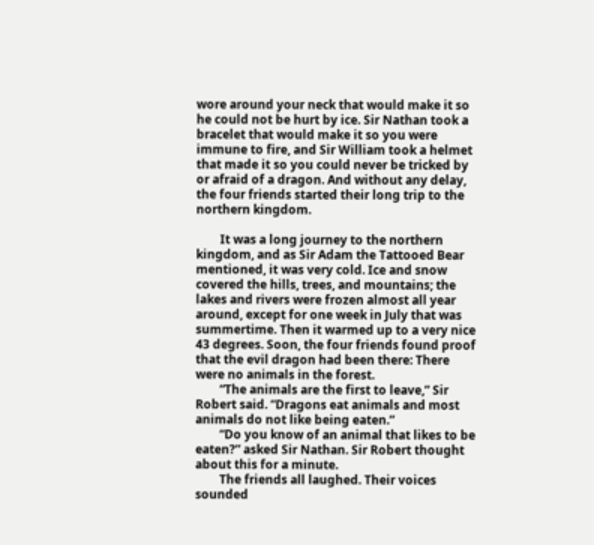wore around your neck that would make it so he could not be hurt by ice. Sir Nathan took a bracelet that would make it so you were immune to fire, and Sir William took a helmet that made it so you could never be tricked by or afraid of a dragon. And without any delay, the four friends started their long trip to the northern kingdom.

        It was a long journey to the northern kingdom, and as Sir Adam the Tattooed Bear mentioned, it was very cold. Ice and snow covered the hills, trees, and mountains; the lakes and rivers were frozen almost all year around, except for one week in July that was summertime. Then it warmed up to a very nice 43 degrees. Soon, the four friends found proof that the evil dragon had been there: There were no animals in the forest.
        “The animals are the first to leave,” Sir Robert said. “Dragons eat animals and most animals do not like being eaten.”
        “Do you know of an animal that likes to be eaten?” asked Sir Nathan. Sir Robert thought about this for a minute.
        The friends all laughed. Their voices sounded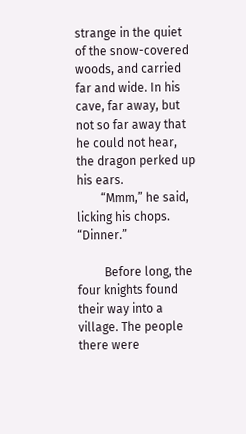strange in the quiet of the snow-covered woods, and carried far and wide. In his cave, far away, but not so far away that he could not hear, the dragon perked up his ears.
        “Mmm,” he said, licking his chops. “Dinner.”

         Before long, the four knights found their way into a village. The people there were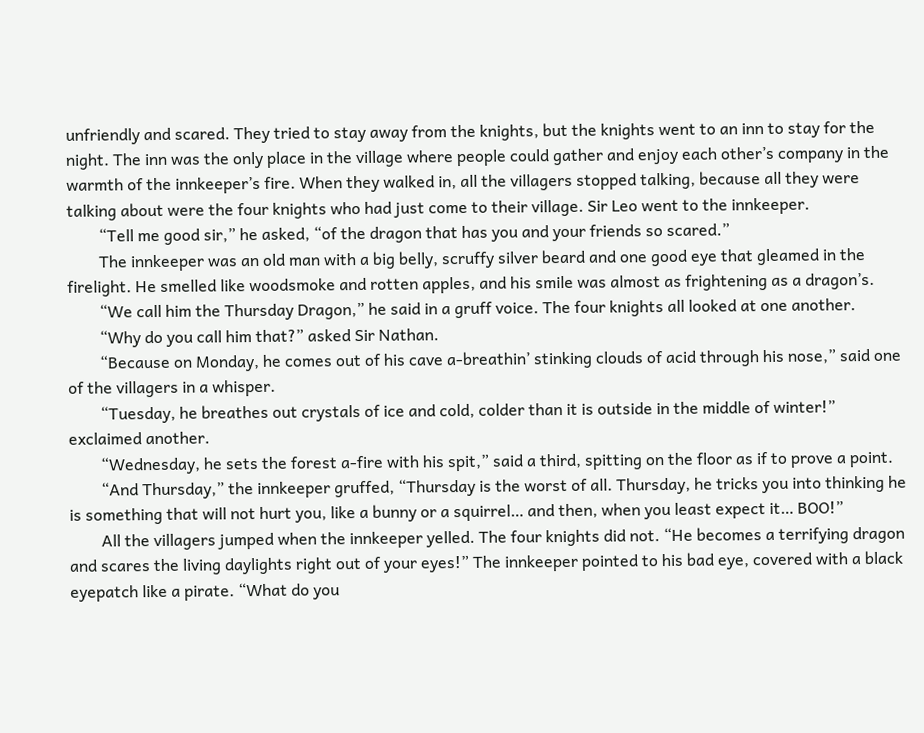unfriendly and scared. They tried to stay away from the knights, but the knights went to an inn to stay for the night. The inn was the only place in the village where people could gather and enjoy each other’s company in the warmth of the innkeeper’s fire. When they walked in, all the villagers stopped talking, because all they were talking about were the four knights who had just come to their village. Sir Leo went to the innkeeper.
        “Tell me good sir,” he asked, “of the dragon that has you and your friends so scared.”
        The innkeeper was an old man with a big belly, scruffy silver beard and one good eye that gleamed in the firelight. He smelled like woodsmoke and rotten apples, and his smile was almost as frightening as a dragon’s.
        “We call him the Thursday Dragon,” he said in a gruff voice. The four knights all looked at one another.
        “Why do you call him that?” asked Sir Nathan.
        “Because on Monday, he comes out of his cave a-breathin’ stinking clouds of acid through his nose,” said one of the villagers in a whisper.
        “Tuesday, he breathes out crystals of ice and cold, colder than it is outside in the middle of winter!” exclaimed another.
        “Wednesday, he sets the forest a-fire with his spit,” said a third, spitting on the floor as if to prove a point.
        “And Thursday,” the innkeeper gruffed, “Thursday is the worst of all. Thursday, he tricks you into thinking he is something that will not hurt you, like a bunny or a squirrel… and then, when you least expect it… BOO!”
        All the villagers jumped when the innkeeper yelled. The four knights did not. “He becomes a terrifying dragon and scares the living daylights right out of your eyes!” The innkeeper pointed to his bad eye, covered with a black eyepatch like a pirate. “What do you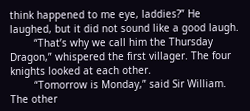think happened to me eye, laddies?” He laughed, but it did not sound like a good laugh.
        “That’s why we call him the Thursday Dragon,” whispered the first villager. The four knights looked at each other.
        “Tomorrow is Monday,” said Sir William. The other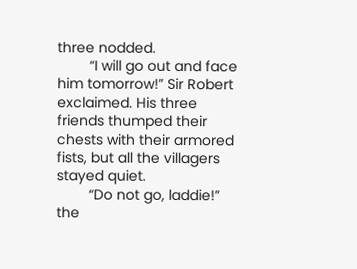three nodded.
        “I will go out and face him tomorrow!” Sir Robert exclaimed. His three friends thumped their chests with their armored fists, but all the villagers stayed quiet.
        “Do not go, laddie!” the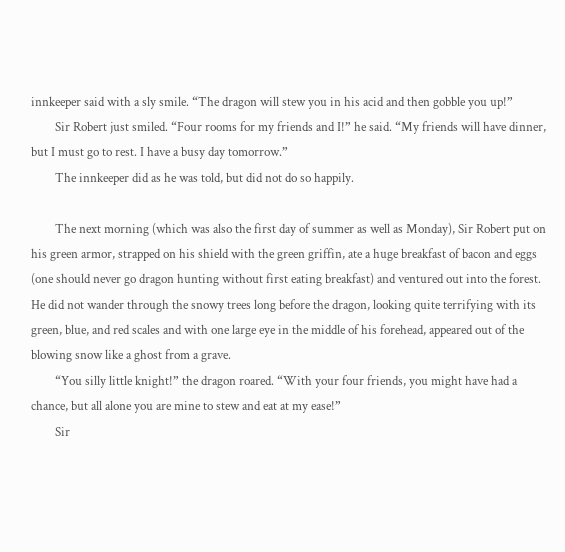innkeeper said with a sly smile. “The dragon will stew you in his acid and then gobble you up!”
        Sir Robert just smiled. “Four rooms for my friends and I!” he said. “My friends will have dinner, but I must go to rest. I have a busy day tomorrow.”
        The innkeeper did as he was told, but did not do so happily.

        The next morning (which was also the first day of summer as well as Monday), Sir Robert put on his green armor, strapped on his shield with the green griffin, ate a huge breakfast of bacon and eggs (one should never go dragon hunting without first eating breakfast) and ventured out into the forest. He did not wander through the snowy trees long before the dragon, looking quite terrifying with its green, blue, and red scales and with one large eye in the middle of his forehead, appeared out of the blowing snow like a ghost from a grave.
        “You silly little knight!” the dragon roared. “With your four friends, you might have had a chance, but all alone you are mine to stew and eat at my ease!”
        Sir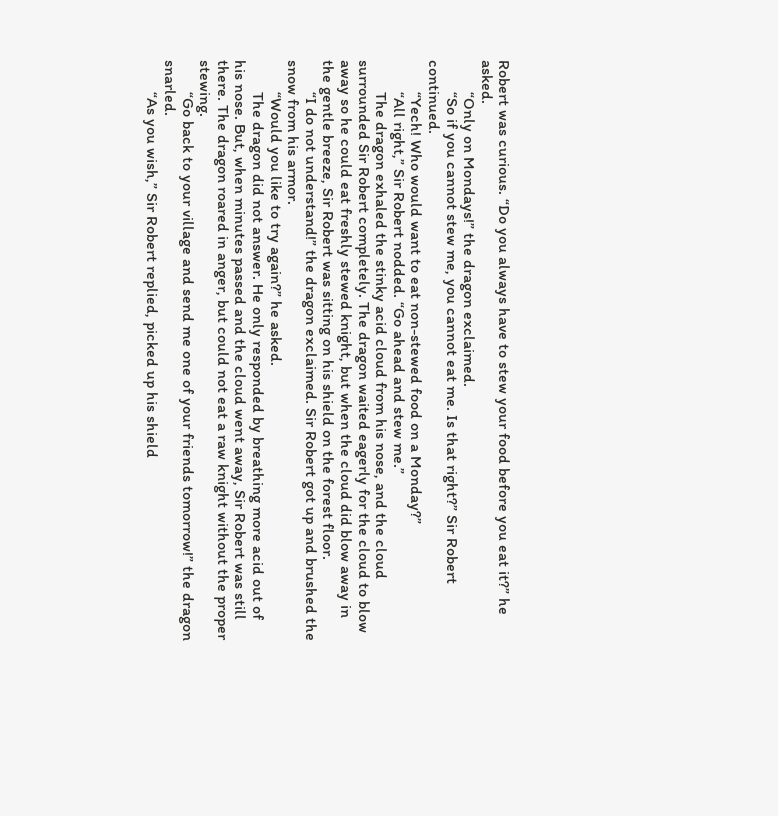Robert was curious. “Do you always have to stew your food before you eat it?” he asked.
        “Only on Mondays!” the dragon exclaimed.
        “So if you cannot stew me, you cannot eat me. Is that right?” Sir Robert continued.
        “Yech! Who would want to eat non-stewed food on a Monday?”
        “All right,” Sir Robert nodded. “Go ahead and stew me.”
        The dragon exhaled the stinky acid cloud from his nose, and the cloud surrounded Sir Robert completely. The dragon waited eagerly for the cloud to blow away so he could eat freshly stewed knight, but when the cloud did blow away in the gentle breeze, Sir Robert was sitting on his shield on the forest floor.
        “I do not understand!” the dragon exclaimed. Sir Robert got up and brushed the snow from his armor.
        “Would you like to try again?” he asked.
        The dragon did not answer. He only responded by breathing more acid out of his nose. But, when minutes passed and the cloud went away, Sir Robert was still there. The dragon roared in anger, but could not eat a raw knight without the proper stewing.
        “Go back to your village and send me one of your friends tomorrow!” the dragon snarled.
        “As you wish,” Sir Robert replied, picked up his shield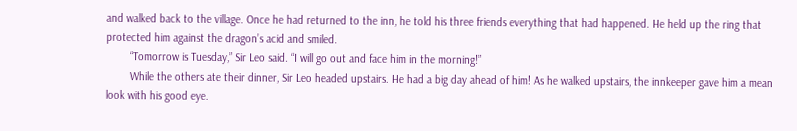and walked back to the village. Once he had returned to the inn, he told his three friends everything that had happened. He held up the ring that protected him against the dragon’s acid and smiled.
        “Tomorrow is Tuesday,” Sir Leo said. “I will go out and face him in the morning!”
        While the others ate their dinner, Sir Leo headed upstairs. He had a big day ahead of him! As he walked upstairs, the innkeeper gave him a mean look with his good eye.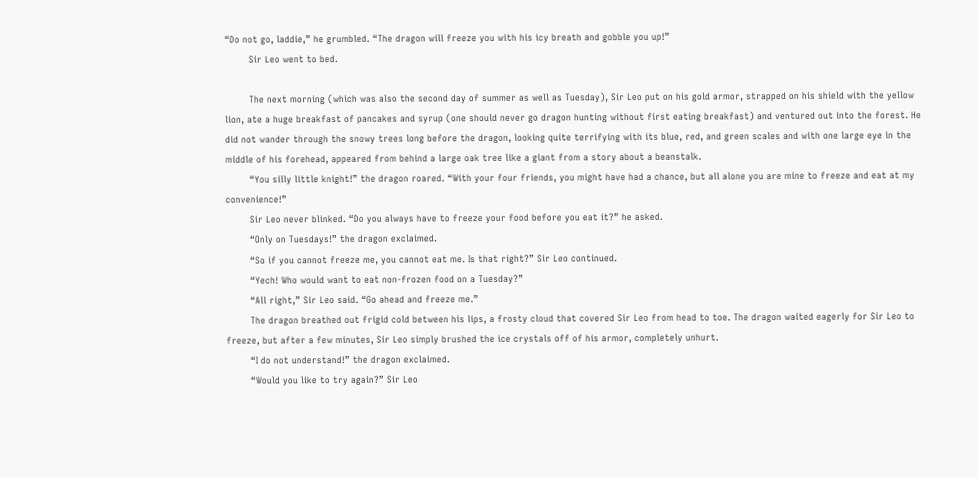“Do not go, laddie,” he grumbled. “The dragon will freeze you with his icy breath and gobble you up!”
        Sir Leo went to bed.

        The next morning (which was also the second day of summer as well as Tuesday), Sir Leo put on his gold armor, strapped on his shield with the yellow lion, ate a huge breakfast of pancakes and syrup (one should never go dragon hunting without first eating breakfast) and ventured out into the forest. He did not wander through the snowy trees long before the dragon, looking quite terrifying with its blue, red, and green scales and with one large eye in the middle of his forehead, appeared from behind a large oak tree like a giant from a story about a beanstalk.
        “You silly little knight!” the dragon roared. “With your four friends, you might have had a chance, but all alone you are mine to freeze and eat at my convenience!”
        Sir Leo never blinked. “Do you always have to freeze your food before you eat it?” he asked.
        “Only on Tuesdays!” the dragon exclaimed.
        “So if you cannot freeze me, you cannot eat me. Is that right?” Sir Leo continued.
        “Yech! Who would want to eat non-frozen food on a Tuesday?”
        “All right,” Sir Leo said. “Go ahead and freeze me.”
        The dragon breathed out frigid cold between his lips, a frosty cloud that covered Sir Leo from head to toe. The dragon waited eagerly for Sir Leo to freeze, but after a few minutes, Sir Leo simply brushed the ice crystals off of his armor, completely unhurt.
        “I do not understand!” the dragon exclaimed.
        “Would you like to try again?” Sir Leo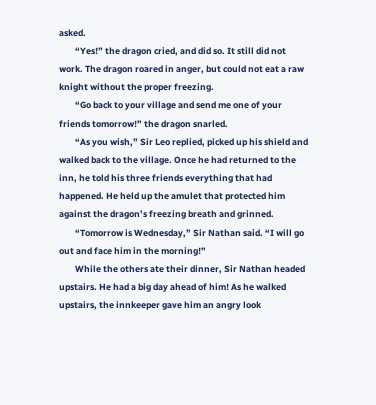asked.
        “Yes!” the dragon cried, and did so. It still did not work. The dragon roared in anger, but could not eat a raw knight without the proper freezing.
        “Go back to your village and send me one of your friends tomorrow!” the dragon snarled.
        “As you wish,” Sir Leo replied, picked up his shield and walked back to the village. Once he had returned to the inn, he told his three friends everything that had happened. He held up the amulet that protected him against the dragon’s freezing breath and grinned.
        “Tomorrow is Wednesday,” Sir Nathan said. “I will go out and face him in the morning!”
        While the others ate their dinner, Sir Nathan headed upstairs. He had a big day ahead of him! As he walked upstairs, the innkeeper gave him an angry look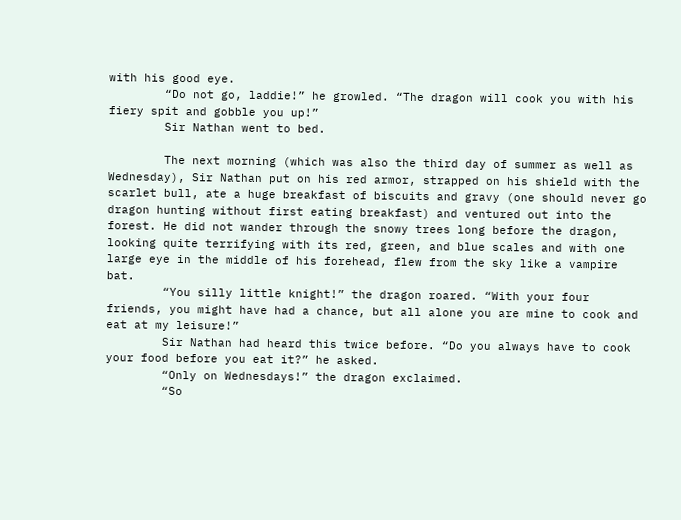with his good eye.
        “Do not go, laddie!” he growled. “The dragon will cook you with his fiery spit and gobble you up!”
        Sir Nathan went to bed.

        The next morning (which was also the third day of summer as well as Wednesday), Sir Nathan put on his red armor, strapped on his shield with the scarlet bull, ate a huge breakfast of biscuits and gravy (one should never go dragon hunting without first eating breakfast) and ventured out into the forest. He did not wander through the snowy trees long before the dragon, looking quite terrifying with its red, green, and blue scales and with one large eye in the middle of his forehead, flew from the sky like a vampire bat.
        “You silly little knight!” the dragon roared. “With your four friends, you might have had a chance, but all alone you are mine to cook and eat at my leisure!”
        Sir Nathan had heard this twice before. “Do you always have to cook your food before you eat it?” he asked.
        “Only on Wednesdays!” the dragon exclaimed.
        “So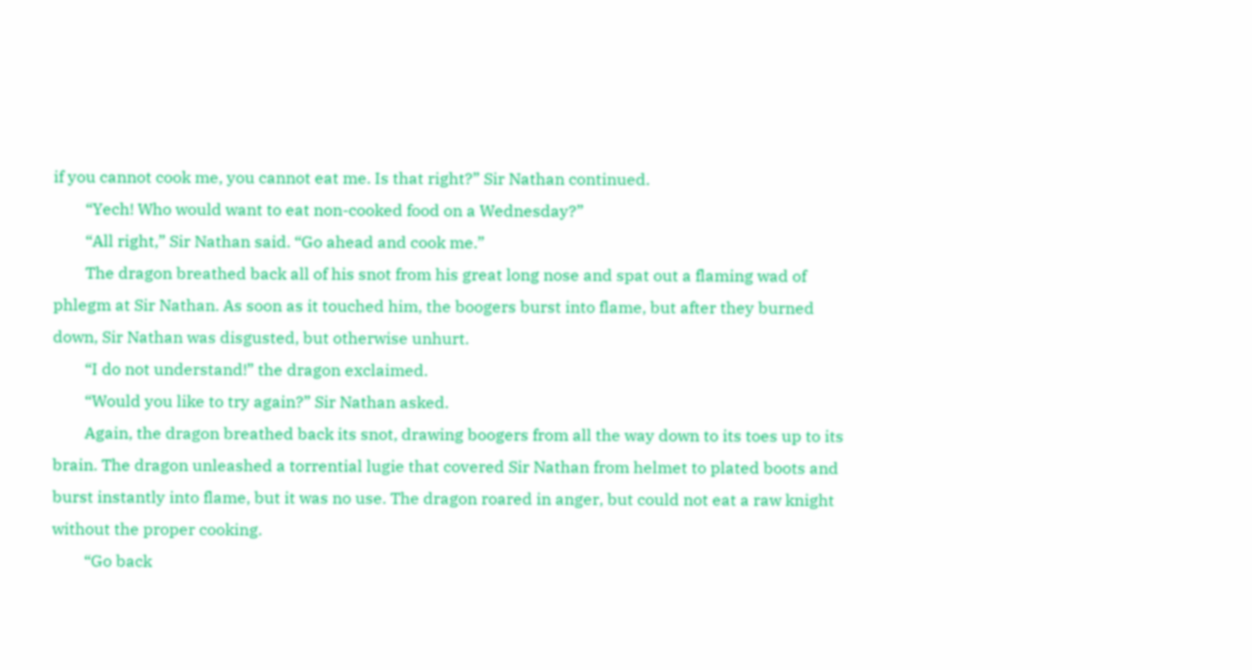if you cannot cook me, you cannot eat me. Is that right?” Sir Nathan continued.
        “Yech! Who would want to eat non-cooked food on a Wednesday?”
        “All right,” Sir Nathan said. “Go ahead and cook me.”
        The dragon breathed back all of his snot from his great long nose and spat out a flaming wad of phlegm at Sir Nathan. As soon as it touched him, the boogers burst into flame, but after they burned down, Sir Nathan was disgusted, but otherwise unhurt.
        “I do not understand!” the dragon exclaimed.
        “Would you like to try again?” Sir Nathan asked.
        Again, the dragon breathed back its snot, drawing boogers from all the way down to its toes up to its brain. The dragon unleashed a torrential lugie that covered Sir Nathan from helmet to plated boots and burst instantly into flame, but it was no use. The dragon roared in anger, but could not eat a raw knight without the proper cooking.
        “Go back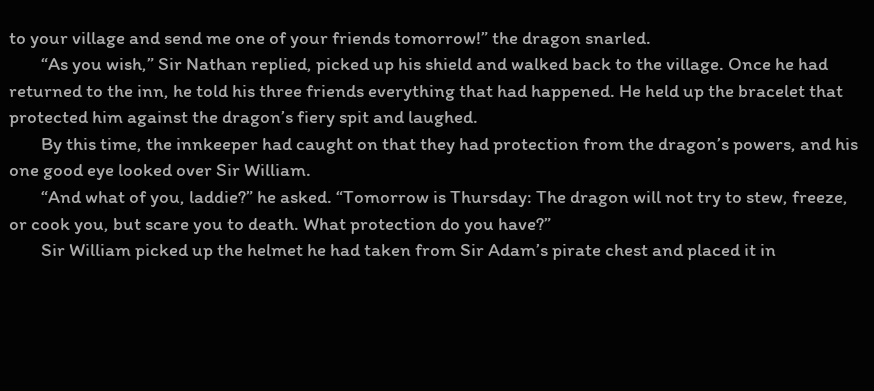to your village and send me one of your friends tomorrow!” the dragon snarled.
        “As you wish,” Sir Nathan replied, picked up his shield and walked back to the village. Once he had returned to the inn, he told his three friends everything that had happened. He held up the bracelet that protected him against the dragon’s fiery spit and laughed.
        By this time, the innkeeper had caught on that they had protection from the dragon’s powers, and his one good eye looked over Sir William.
        “And what of you, laddie?” he asked. “Tomorrow is Thursday: The dragon will not try to stew, freeze, or cook you, but scare you to death. What protection do you have?”
        Sir William picked up the helmet he had taken from Sir Adam’s pirate chest and placed it in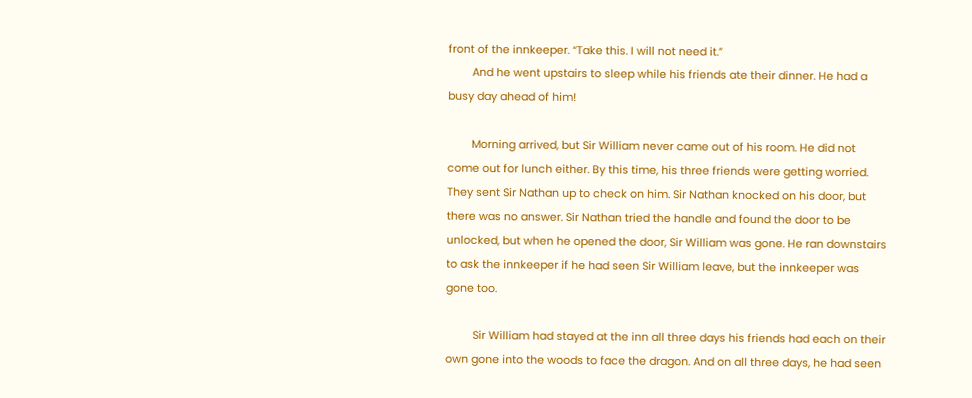front of the innkeeper. “Take this. I will not need it.”
        And he went upstairs to sleep while his friends ate their dinner. He had a busy day ahead of him!

        Morning arrived, but Sir William never came out of his room. He did not come out for lunch either. By this time, his three friends were getting worried. They sent Sir Nathan up to check on him. Sir Nathan knocked on his door, but there was no answer. Sir Nathan tried the handle and found the door to be unlocked, but when he opened the door, Sir William was gone. He ran downstairs to ask the innkeeper if he had seen Sir William leave, but the innkeeper was gone too.

         Sir William had stayed at the inn all three days his friends had each on their own gone into the woods to face the dragon. And on all three days, he had seen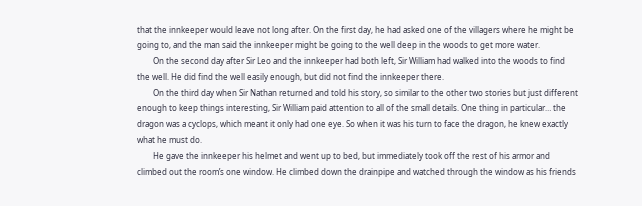that the innkeeper would leave not long after. On the first day, he had asked one of the villagers where he might be going to, and the man said the innkeeper might be going to the well deep in the woods to get more water.
        On the second day after Sir Leo and the innkeeper had both left, Sir William had walked into the woods to find the well. He did find the well easily enough, but did not find the innkeeper there.
        On the third day when Sir Nathan returned and told his story, so similar to the other two stories but just different enough to keep things interesting, Sir William paid attention to all of the small details. One thing in particular… the dragon was a cyclops, which meant it only had one eye. So when it was his turn to face the dragon, he knew exactly what he must do.
        He gave the innkeeper his helmet and went up to bed, but immediately took off the rest of his armor and climbed out the room’s one window. He climbed down the drainpipe and watched through the window as his friends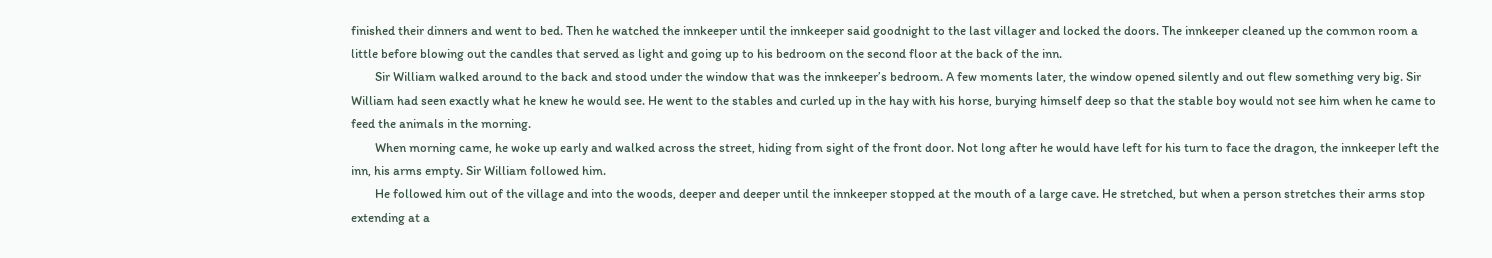finished their dinners and went to bed. Then he watched the innkeeper until the innkeeper said goodnight to the last villager and locked the doors. The innkeeper cleaned up the common room a little before blowing out the candles that served as light and going up to his bedroom on the second floor at the back of the inn.
        Sir William walked around to the back and stood under the window that was the innkeeper’s bedroom. A few moments later, the window opened silently and out flew something very big. Sir William had seen exactly what he knew he would see. He went to the stables and curled up in the hay with his horse, burying himself deep so that the stable boy would not see him when he came to feed the animals in the morning.
        When morning came, he woke up early and walked across the street, hiding from sight of the front door. Not long after he would have left for his turn to face the dragon, the innkeeper left the inn, his arms empty. Sir William followed him.
        He followed him out of the village and into the woods, deeper and deeper until the innkeeper stopped at the mouth of a large cave. He stretched, but when a person stretches their arms stop extending at a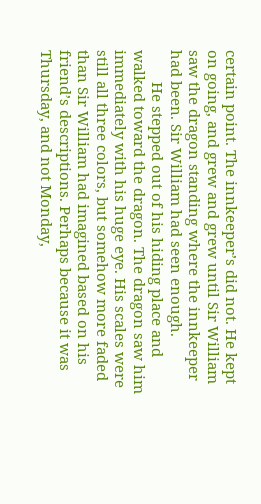certain point. The innkeeper’s did not. He kept on going, and grew and grew until Sir William saw the dragon standing where the innkeeper had been. Sir William had seen enough.
        He stepped out of his hiding place and walked toward the dragon. The dragon saw him immediately with his huge eye. His scales were still all three colors, but somehow more faded than Sir William had imagined based on his friend’s descriptions. Perhaps because it was Thursday, and not Monday,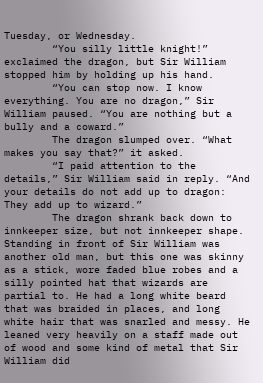Tuesday, or Wednesday.
        “You silly little knight!” exclaimed the dragon, but Sir William stopped him by holding up his hand.
        “You can stop now. I know everything. You are no dragon,” Sir William paused. “You are nothing but a bully and a coward.”
        The dragon slumped over. “What makes you say that?” it asked.
        “I paid attention to the details,” Sir William said in reply. “And your details do not add up to dragon: They add up to wizard.”
        The dragon shrank back down to innkeeper size, but not innkeeper shape. Standing in front of Sir William was another old man, but this one was skinny as a stick, wore faded blue robes and a silly pointed hat that wizards are partial to. He had a long white beard that was braided in places, and long white hair that was snarled and messy. He leaned very heavily on a staff made out of wood and some kind of metal that Sir William did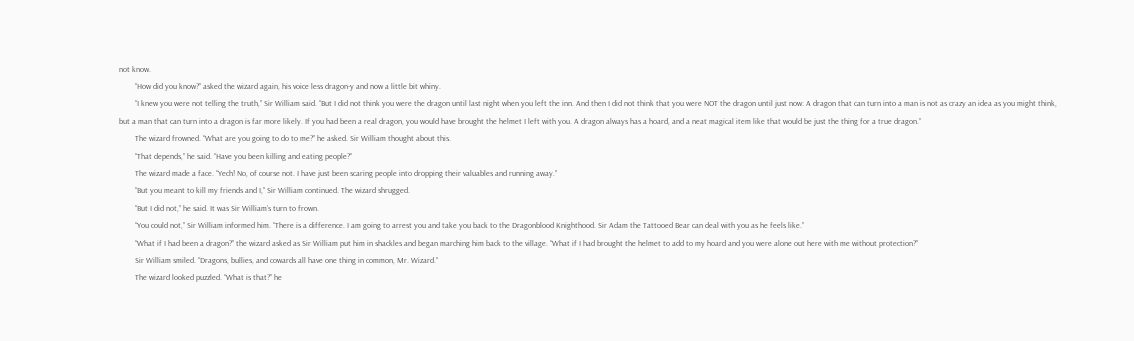not know.
        “How did you know?” asked the wizard again, his voice less dragon-y and now a little bit whiny.
        “I knew you were not telling the truth,” Sir William said. “But I did not think you were the dragon until last night when you left the inn. And then I did not think that you were NOT the dragon until just now: A dragon that can turn into a man is not as crazy an idea as you might think, but a man that can turn into a dragon is far more likely. If you had been a real dragon, you would have brought the helmet I left with you. A dragon always has a hoard, and a neat magical item like that would be just the thing for a true dragon.”
        The wizard frowned. “What are you going to do to me?” he asked. Sir William thought about this.
        “That depends,” he said. “Have you been killing and eating people?”
        The wizard made a face. “Yech! No, of course not. I have just been scaring people into dropping their valuables and running away.”
        “But you meant to kill my friends and I,” Sir William continued. The wizard shrugged.
        “But I did not,” he said. It was Sir William’s turn to frown.
        “You could not,” Sir William informed him. “There is a difference. I am going to arrest you and take you back to the Dragonblood Knighthood. Sir Adam the Tattooed Bear can deal with you as he feels like.”
        “What if I had been a dragon?” the wizard asked as Sir William put him in shackles and began marching him back to the village. “What if I had brought the helmet to add to my hoard and you were alone out here with me without protection?”
        Sir William smiled. “Dragons, bullies, and cowards all have one thing in common, Mr. Wizard.”
        The wizard looked puzzled. “What is that?” he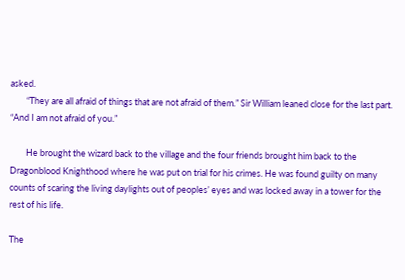asked.
        “They are all afraid of things that are not afraid of them.” Sir William leaned close for the last part. “And I am not afraid of you.”

        He brought the wizard back to the village and the four friends brought him back to the Dragonblood Knighthood where he was put on trial for his crimes. He was found guilty on many counts of scaring the living daylights out of peoples’ eyes and was locked away in a tower for the rest of his life.

The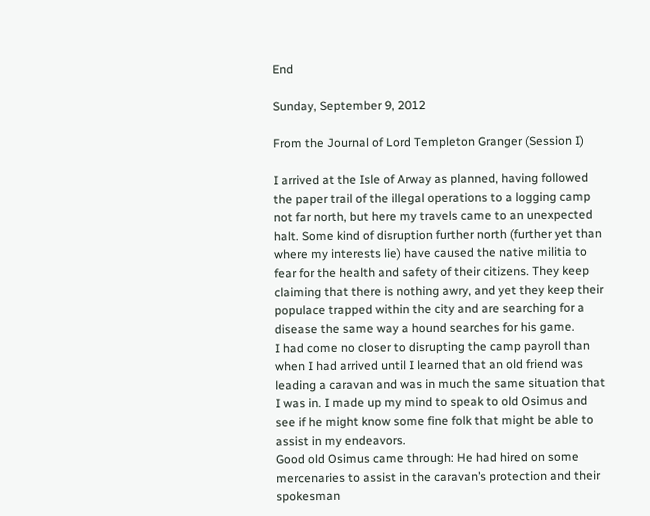End

Sunday, September 9, 2012

From the Journal of Lord Templeton Granger (Session I)

I arrived at the Isle of Arway as planned, having followed the paper trail of the illegal operations to a logging camp not far north, but here my travels came to an unexpected halt. Some kind of disruption further north (further yet than where my interests lie) have caused the native militia to fear for the health and safety of their citizens. They keep claiming that there is nothing awry, and yet they keep their populace trapped within the city and are searching for a disease the same way a hound searches for his game.
I had come no closer to disrupting the camp payroll than when I had arrived until I learned that an old friend was leading a caravan and was in much the same situation that I was in. I made up my mind to speak to old Osimus and see if he might know some fine folk that might be able to assist in my endeavors.
Good old Osimus came through: He had hired on some mercenaries to assist in the caravan’s protection and their spokesman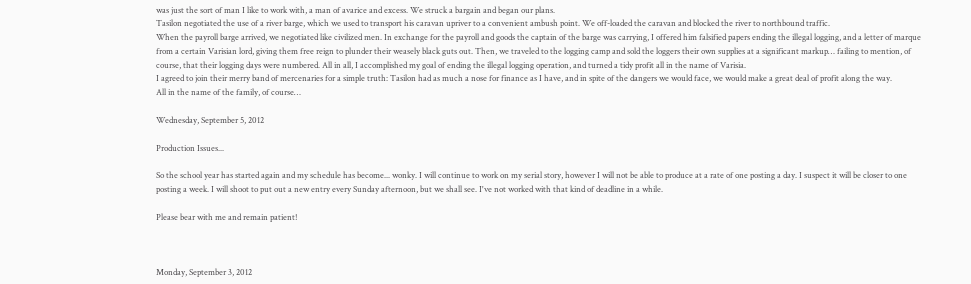was just the sort of man I like to work with, a man of avarice and excess. We struck a bargain and began our plans.
Tasilon negotiated the use of a river barge, which we used to transport his caravan upriver to a convenient ambush point. We off-loaded the caravan and blocked the river to northbound traffic.
When the payroll barge arrived, we negotiated like civilized men. In exchange for the payroll and goods the captain of the barge was carrying, I offered him falsified papers ending the illegal logging, and a letter of marque from a certain Varisian lord, giving them free reign to plunder their weasely black guts out. Then, we traveled to the logging camp and sold the loggers their own supplies at a significant markup… failing to mention, of course, that their logging days were numbered. All in all, I accomplished my goal of ending the illegal logging operation, and turned a tidy profit all in the name of Varisia.
I agreed to join their merry band of mercenaries for a simple truth: Tasilon had as much a nose for finance as I have, and in spite of the dangers we would face, we would make a great deal of profit along the way.
All in the name of the family, of course…

Wednesday, September 5, 2012

Production Issues...

So the school year has started again and my schedule has become... wonky. I will continue to work on my serial story, however I will not be able to produce at a rate of one posting a day. I suspect it will be closer to one posting a week. I will shoot to put out a new entry every Sunday afternoon, but we shall see. I've not worked with that kind of deadline in a while.

Please bear with me and remain patient!



Monday, September 3, 2012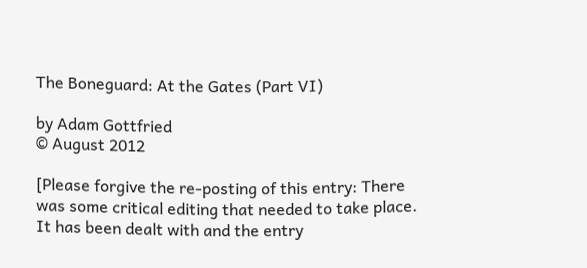The Boneguard: At the Gates (Part VI)

by Adam Gottfried
© August 2012

[Please forgive the re-posting of this entry: There was some critical editing that needed to take place. It has been dealt with and the entry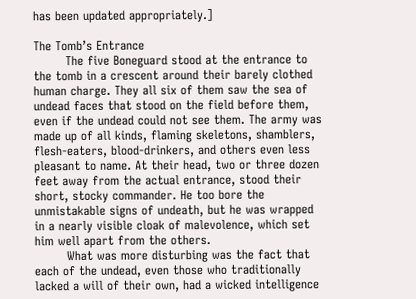has been updated appropriately.]

The Tomb’s Entrance
        The five Boneguard stood at the entrance to the tomb in a crescent around their barely clothed human charge. They all six of them saw the sea of undead faces that stood on the field before them, even if the undead could not see them. The army was made up of all kinds, flaming skeletons, shamblers, flesh-eaters, blood-drinkers, and others even less pleasant to name. At their head, two or three dozen feet away from the actual entrance, stood their short, stocky commander. He too bore the unmistakable signs of undeath, but he was wrapped in a nearly visible cloak of malevolence, which set him well apart from the others.
        What was more disturbing was the fact that each of the undead, even those who traditionally lacked a will of their own, had a wicked intelligence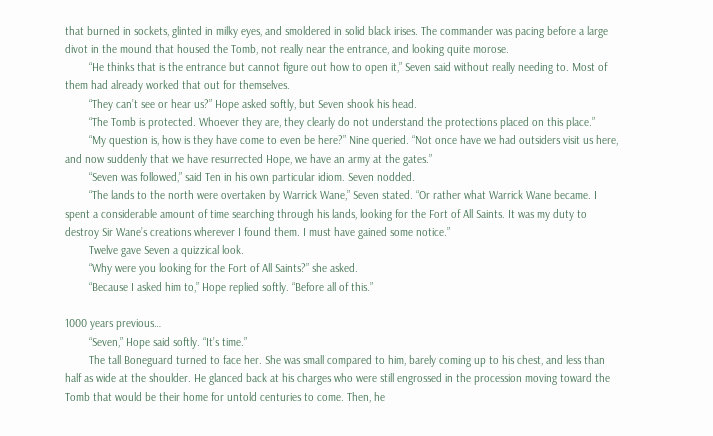that burned in sockets, glinted in milky eyes, and smoldered in solid black irises. The commander was pacing before a large divot in the mound that housed the Tomb, not really near the entrance, and looking quite morose.
        “He thinks that is the entrance but cannot figure out how to open it,” Seven said without really needing to. Most of them had already worked that out for themselves.
        “They can’t see or hear us?” Hope asked softly, but Seven shook his head.
        “The Tomb is protected. Whoever they are, they clearly do not understand the protections placed on this place.”
        “My question is, how is they have come to even be here?” Nine queried. “Not once have we had outsiders visit us here, and now suddenly that we have resurrected Hope, we have an army at the gates.”
        “Seven was followed,” said Ten in his own particular idiom. Seven nodded.
        “The lands to the north were overtaken by Warrick Wane,” Seven stated. “Or rather what Warrick Wane became. I spent a considerable amount of time searching through his lands, looking for the Fort of All Saints. It was my duty to destroy Sir Wane’s creations wherever I found them. I must have gained some notice.”
        Twelve gave Seven a quizzical look.
        “Why were you looking for the Fort of All Saints?” she asked.
        “Because I asked him to,” Hope replied softly. “Before all of this.”

1000 years previous…
        “Seven,” Hope said softly. “It’s time.”
        The tall Boneguard turned to face her. She was small compared to him, barely coming up to his chest, and less than half as wide at the shoulder. He glanced back at his charges who were still engrossed in the procession moving toward the Tomb that would be their home for untold centuries to come. Then, he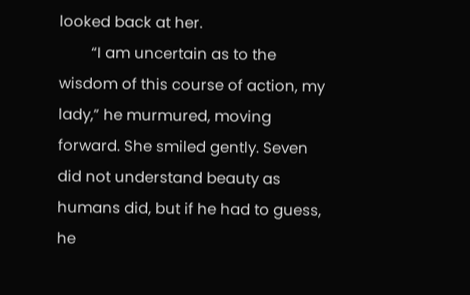looked back at her.
        “I am uncertain as to the wisdom of this course of action, my lady,” he murmured, moving forward. She smiled gently. Seven did not understand beauty as humans did, but if he had to guess, he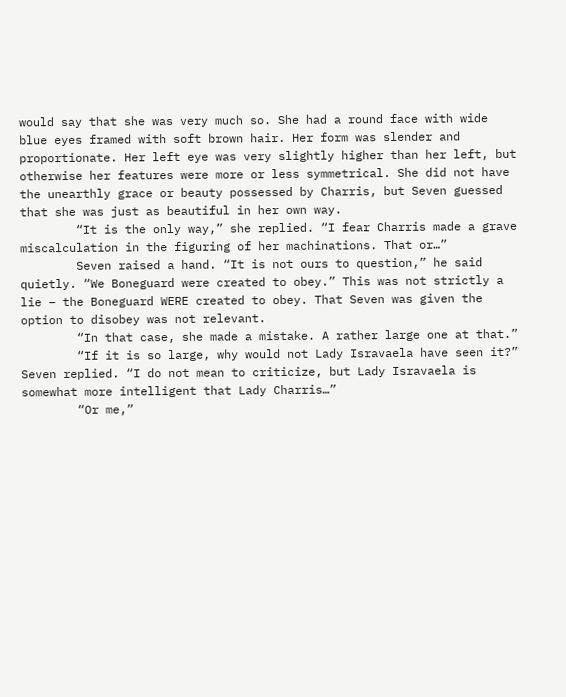would say that she was very much so. She had a round face with wide blue eyes framed with soft brown hair. Her form was slender and proportionate. Her left eye was very slightly higher than her left, but otherwise her features were more or less symmetrical. She did not have the unearthly grace or beauty possessed by Charris, but Seven guessed that she was just as beautiful in her own way.
        “It is the only way,” she replied. “I fear Charris made a grave miscalculation in the figuring of her machinations. That or…”
        Seven raised a hand. “It is not ours to question,” he said quietly. “We Boneguard were created to obey.” This was not strictly a lie – the Boneguard WERE created to obey. That Seven was given the option to disobey was not relevant.
        “In that case, she made a mistake. A rather large one at that.”
        “If it is so large, why would not Lady Isravaela have seen it?” Seven replied. “I do not mean to criticize, but Lady Isravaela is somewhat more intelligent that Lady Charris…”
        “Or me,”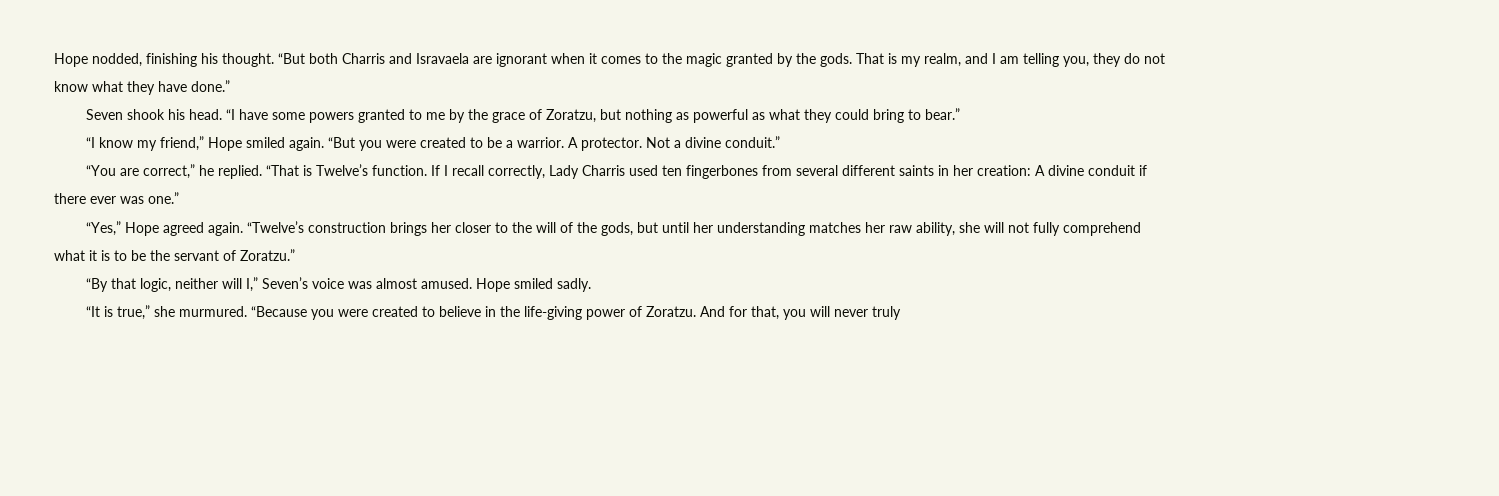Hope nodded, finishing his thought. “But both Charris and Isravaela are ignorant when it comes to the magic granted by the gods. That is my realm, and I am telling you, they do not know what they have done.”
        Seven shook his head. “I have some powers granted to me by the grace of Zoratzu, but nothing as powerful as what they could bring to bear.”
        “I know my friend,” Hope smiled again. “But you were created to be a warrior. A protector. Not a divine conduit.”
        “You are correct,” he replied. “That is Twelve’s function. If I recall correctly, Lady Charris used ten fingerbones from several different saints in her creation: A divine conduit if there ever was one.”
        “Yes,” Hope agreed again. “Twelve’s construction brings her closer to the will of the gods, but until her understanding matches her raw ability, she will not fully comprehend what it is to be the servant of Zoratzu.”
        “By that logic, neither will I,” Seven’s voice was almost amused. Hope smiled sadly.
        “It is true,” she murmured. “Because you were created to believe in the life-giving power of Zoratzu. And for that, you will never truly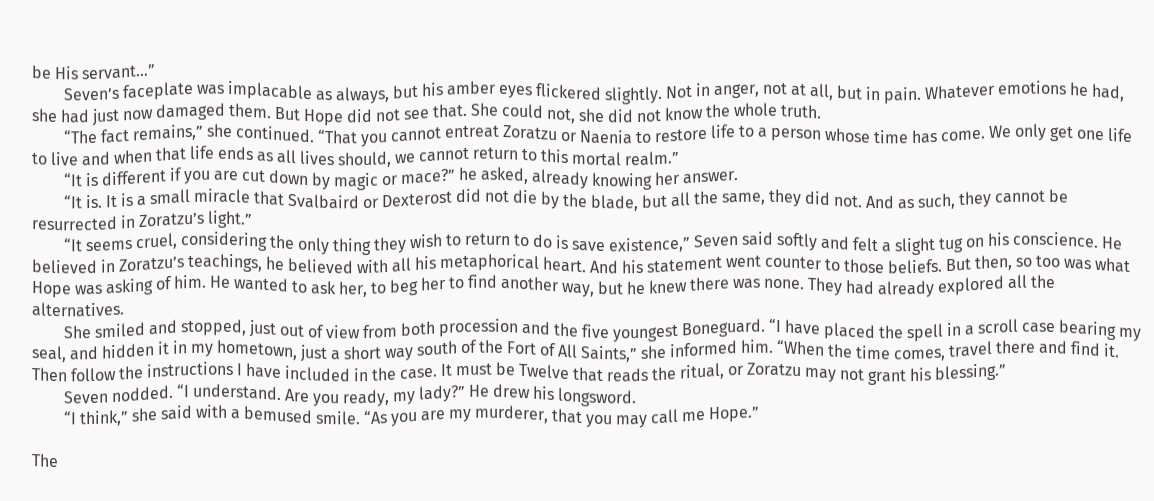be His servant…”
        Seven’s faceplate was implacable as always, but his amber eyes flickered slightly. Not in anger, not at all, but in pain. Whatever emotions he had, she had just now damaged them. But Hope did not see that. She could not, she did not know the whole truth.
        “The fact remains,” she continued. “That you cannot entreat Zoratzu or Naenia to restore life to a person whose time has come. We only get one life to live and when that life ends as all lives should, we cannot return to this mortal realm.”
        “It is different if you are cut down by magic or mace?” he asked, already knowing her answer.
        “It is. It is a small miracle that Svalbaird or Dexterost did not die by the blade, but all the same, they did not. And as such, they cannot be resurrected in Zoratzu’s light.”
        “It seems cruel, considering the only thing they wish to return to do is save existence,” Seven said softly and felt a slight tug on his conscience. He believed in Zoratzu’s teachings, he believed with all his metaphorical heart. And his statement went counter to those beliefs. But then, so too was what Hope was asking of him. He wanted to ask her, to beg her to find another way, but he knew there was none. They had already explored all the alternatives.
        She smiled and stopped, just out of view from both procession and the five youngest Boneguard. “I have placed the spell in a scroll case bearing my seal, and hidden it in my hometown, just a short way south of the Fort of All Saints,” she informed him. “When the time comes, travel there and find it. Then follow the instructions I have included in the case. It must be Twelve that reads the ritual, or Zoratzu may not grant his blessing.”
        Seven nodded. “I understand. Are you ready, my lady?” He drew his longsword.
        “I think,” she said with a bemused smile. “As you are my murderer, that you may call me Hope.”

The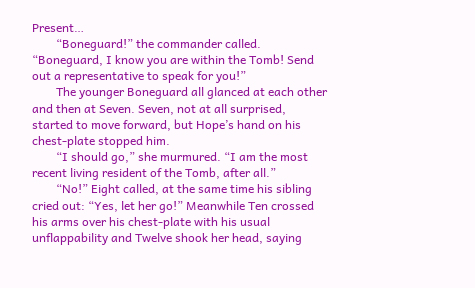Present…
        “Boneguard!” the commander called. “Boneguard, I know you are within the Tomb! Send out a representative to speak for you!”
        The younger Boneguard all glanced at each other and then at Seven. Seven, not at all surprised, started to move forward, but Hope’s hand on his chest-plate stopped him.
        “I should go,” she murmured. “I am the most recent living resident of the Tomb, after all.”
        “No!” Eight called, at the same time his sibling cried out: “Yes, let her go!” Meanwhile Ten crossed his arms over his chest-plate with his usual unflappability and Twelve shook her head, saying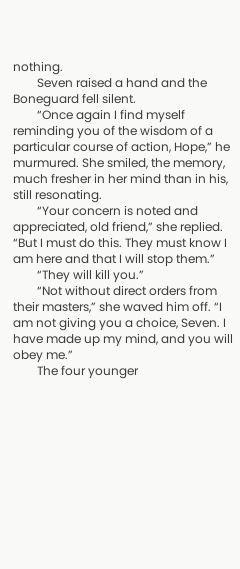nothing.
        Seven raised a hand and the Boneguard fell silent.
        “Once again I find myself reminding you of the wisdom of a particular course of action, Hope,” he murmured. She smiled, the memory, much fresher in her mind than in his, still resonating.
        “Your concern is noted and appreciated, old friend,” she replied. “But I must do this. They must know I am here and that I will stop them.”
        “They will kill you.”
        “Not without direct orders from their masters,” she waved him off. “I am not giving you a choice, Seven. I have made up my mind, and you will obey me.”
        The four younger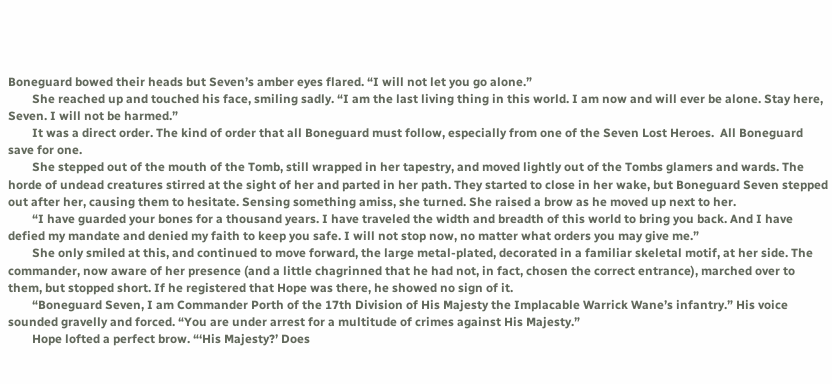Boneguard bowed their heads but Seven’s amber eyes flared. “I will not let you go alone.”
        She reached up and touched his face, smiling sadly. “I am the last living thing in this world. I am now and will ever be alone. Stay here, Seven. I will not be harmed.”
        It was a direct order. The kind of order that all Boneguard must follow, especially from one of the Seven Lost Heroes.  All Boneguard save for one.
        She stepped out of the mouth of the Tomb, still wrapped in her tapestry, and moved lightly out of the Tombs glamers and wards. The horde of undead creatures stirred at the sight of her and parted in her path. They started to close in her wake, but Boneguard Seven stepped out after her, causing them to hesitate. Sensing something amiss, she turned. She raised a brow as he moved up next to her.
        “I have guarded your bones for a thousand years. I have traveled the width and breadth of this world to bring you back. And I have defied my mandate and denied my faith to keep you safe. I will not stop now, no matter what orders you may give me.”
        She only smiled at this, and continued to move forward, the large metal-plated, decorated in a familiar skeletal motif, at her side. The commander, now aware of her presence (and a little chagrinned that he had not, in fact, chosen the correct entrance), marched over to them, but stopped short. If he registered that Hope was there, he showed no sign of it.
        “Boneguard Seven, I am Commander Porth of the 17th Division of His Majesty the Implacable Warrick Wane’s infantry.” His voice sounded gravelly and forced. “You are under arrest for a multitude of crimes against His Majesty.”
        Hope lofted a perfect brow. “‘His Majesty?’ Does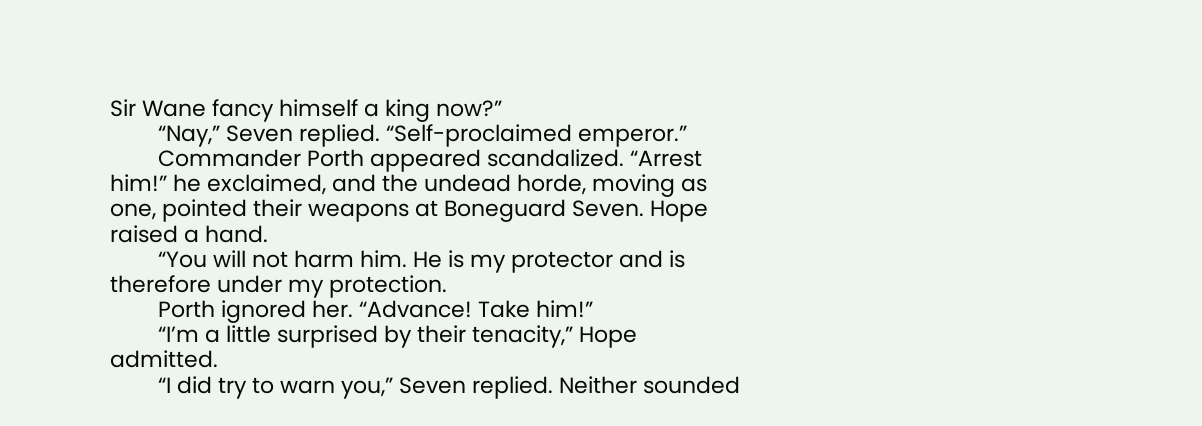Sir Wane fancy himself a king now?”
        “Nay,” Seven replied. “Self-proclaimed emperor.”
        Commander Porth appeared scandalized. “Arrest him!” he exclaimed, and the undead horde, moving as one, pointed their weapons at Boneguard Seven. Hope raised a hand.
        “You will not harm him. He is my protector and is therefore under my protection.
        Porth ignored her. “Advance! Take him!”
        “I’m a little surprised by their tenacity,” Hope admitted.
        “I did try to warn you,” Seven replied. Neither sounded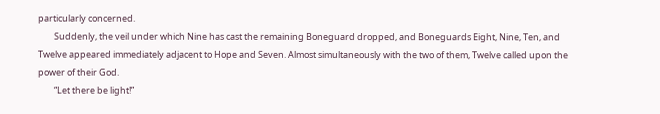particularly concerned.
        Suddenly, the veil under which Nine has cast the remaining Boneguard dropped, and Boneguards Eight, Nine, Ten, and Twelve appeared immediately adjacent to Hope and Seven. Almost simultaneously with the two of them, Twelve called upon the power of their God.
        “Let there be light!”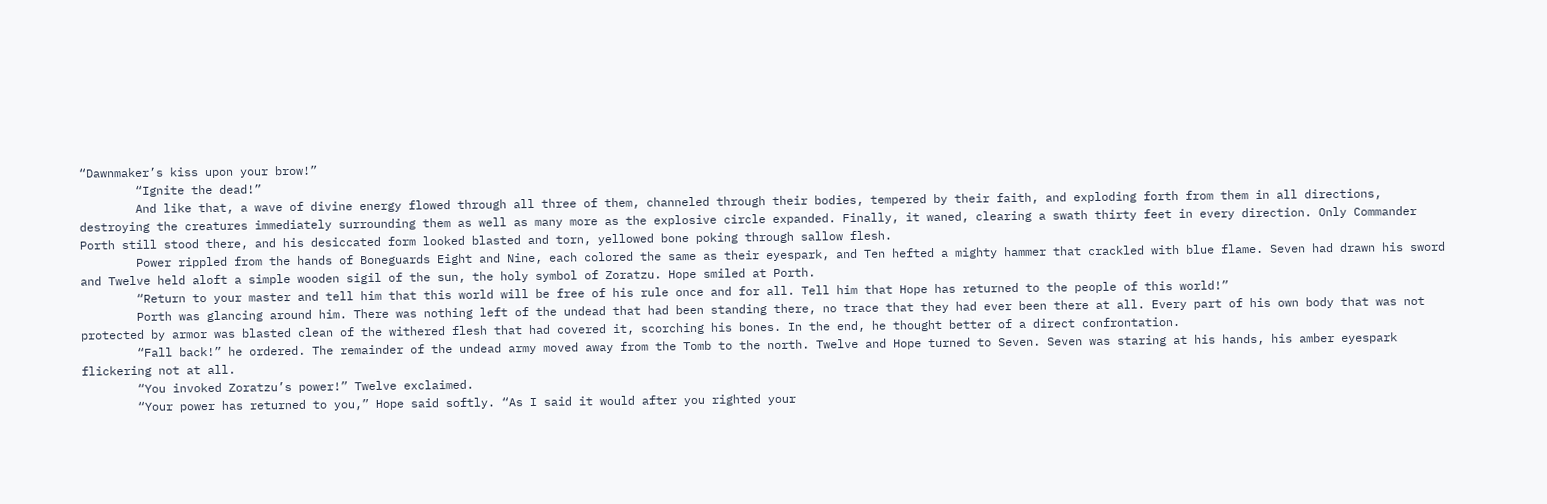“Dawnmaker’s kiss upon your brow!”
        “Ignite the dead!”
        And like that, a wave of divine energy flowed through all three of them, channeled through their bodies, tempered by their faith, and exploding forth from them in all directions, destroying the creatures immediately surrounding them as well as many more as the explosive circle expanded. Finally, it waned, clearing a swath thirty feet in every direction. Only Commander Porth still stood there, and his desiccated form looked blasted and torn, yellowed bone poking through sallow flesh.
        Power rippled from the hands of Boneguards Eight and Nine, each colored the same as their eyespark, and Ten hefted a mighty hammer that crackled with blue flame. Seven had drawn his sword and Twelve held aloft a simple wooden sigil of the sun, the holy symbol of Zoratzu. Hope smiled at Porth.
        “Return to your master and tell him that this world will be free of his rule once and for all. Tell him that Hope has returned to the people of this world!”
        Porth was glancing around him. There was nothing left of the undead that had been standing there, no trace that they had ever been there at all. Every part of his own body that was not protected by armor was blasted clean of the withered flesh that had covered it, scorching his bones. In the end, he thought better of a direct confrontation.
        “Fall back!” he ordered. The remainder of the undead army moved away from the Tomb to the north. Twelve and Hope turned to Seven. Seven was staring at his hands, his amber eyespark flickering not at all.
        “You invoked Zoratzu’s power!” Twelve exclaimed.
        “Your power has returned to you,” Hope said softly. “As I said it would after you righted your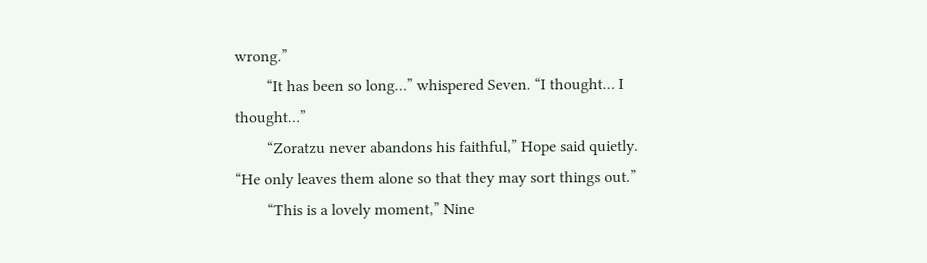wrong.”
        “It has been so long…” whispered Seven. “I thought… I thought…”
        “Zoratzu never abandons his faithful,” Hope said quietly. “He only leaves them alone so that they may sort things out.”
        “This is a lovely moment,” Nine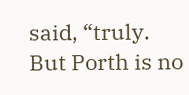said, “truly. But Porth is no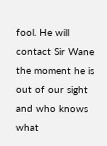fool. He will contact Sir Wane the moment he is out of our sight and who knows what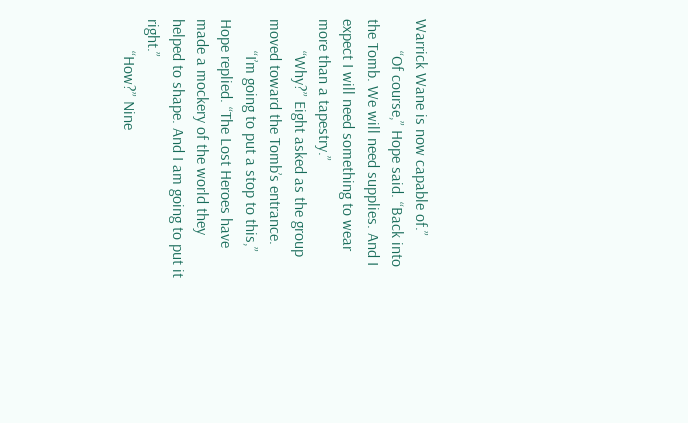Warrick Wane is now capable of.”
        “Of course,” Hope said. “Back into the Tomb. We will need supplies. And I expect I will need something to wear more than a tapestry.”
        “Why?” Eight asked as the group moved toward the Tomb’s entrance.
        “I’m going to put a stop to this,” Hope replied. “The Lost Heroes have made a mockery of the world they helped to shape. And I am going to put it right.”
        “How?” Nine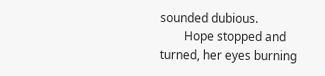sounded dubious.
        Hope stopped and turned, her eyes burning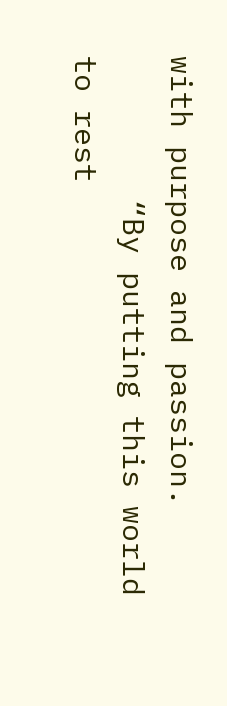with purpose and passion.
        “By putting this world to rest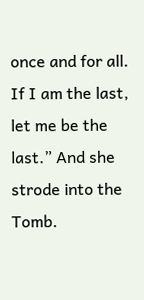once and for all. If I am the last, let me be the last.” And she strode into the Tomb.